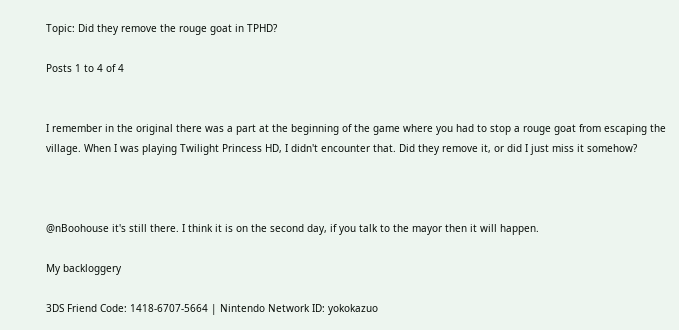Topic: Did they remove the rouge goat in TPHD?

Posts 1 to 4 of 4


I remember in the original there was a part at the beginning of the game where you had to stop a rouge goat from escaping the village. When I was playing Twilight Princess HD, I didn't encounter that. Did they remove it, or did I just miss it somehow?



@nBoohouse it's still there. I think it is on the second day, if you talk to the mayor then it will happen.

My backloggery

3DS Friend Code: 1418-6707-5664 | Nintendo Network ID: yokokazuo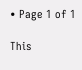• Page 1 of 1

This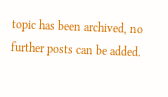topic has been archived, no further posts can be added.